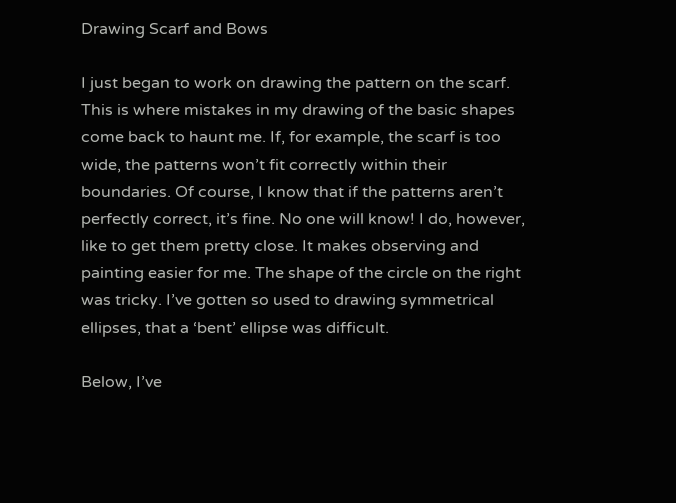Drawing Scarf and Bows

I just began to work on drawing the pattern on the scarf. This is where mistakes in my drawing of the basic shapes come back to haunt me. If, for example, the scarf is too wide, the patterns won’t fit correctly within their boundaries. Of course, I know that if the patterns aren’t perfectly correct, it’s fine. No one will know! I do, however, like to get them pretty close. It makes observing and painting easier for me. The shape of the circle on the right was tricky. I’ve gotten so used to drawing symmetrical ellipses, that a ‘bent’ ellipse was difficult.

Below, I’ve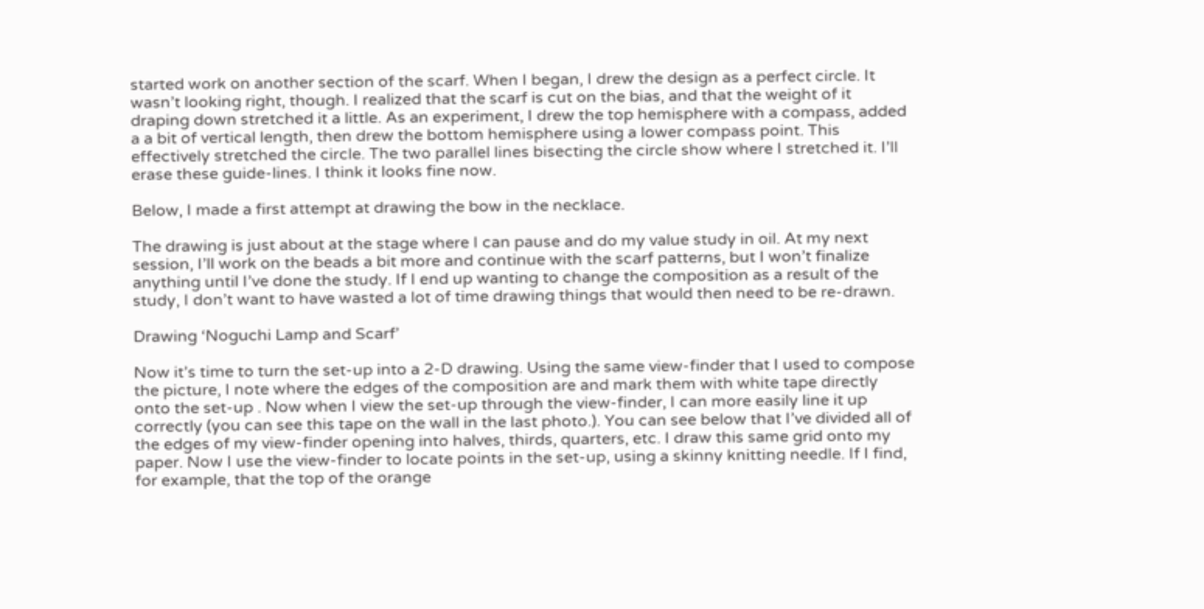started work on another section of the scarf. When I began, I drew the design as a perfect circle. It wasn’t looking right, though. I realized that the scarf is cut on the bias, and that the weight of it draping down stretched it a little. As an experiment, I drew the top hemisphere with a compass, added a a bit of vertical length, then drew the bottom hemisphere using a lower compass point. This effectively stretched the circle. The two parallel lines bisecting the circle show where I stretched it. I’ll erase these guide-lines. I think it looks fine now.

Below, I made a first attempt at drawing the bow in the necklace.

The drawing is just about at the stage where I can pause and do my value study in oil. At my next session, I’ll work on the beads a bit more and continue with the scarf patterns, but I won’t finalize anything until I’ve done the study. If I end up wanting to change the composition as a result of the study, I don’t want to have wasted a lot of time drawing things that would then need to be re-drawn.

Drawing ‘Noguchi Lamp and Scarf’

Now it’s time to turn the set-up into a 2-D drawing. Using the same view-finder that I used to compose the picture, I note where the edges of the composition are and mark them with white tape directly onto the set-up . Now when I view the set-up through the view-finder, I can more easily line it up correctly (you can see this tape on the wall in the last photo.). You can see below that I’ve divided all of the edges of my view-finder opening into halves, thirds, quarters, etc. I draw this same grid onto my paper. Now I use the view-finder to locate points in the set-up, using a skinny knitting needle. If I find, for example, that the top of the orange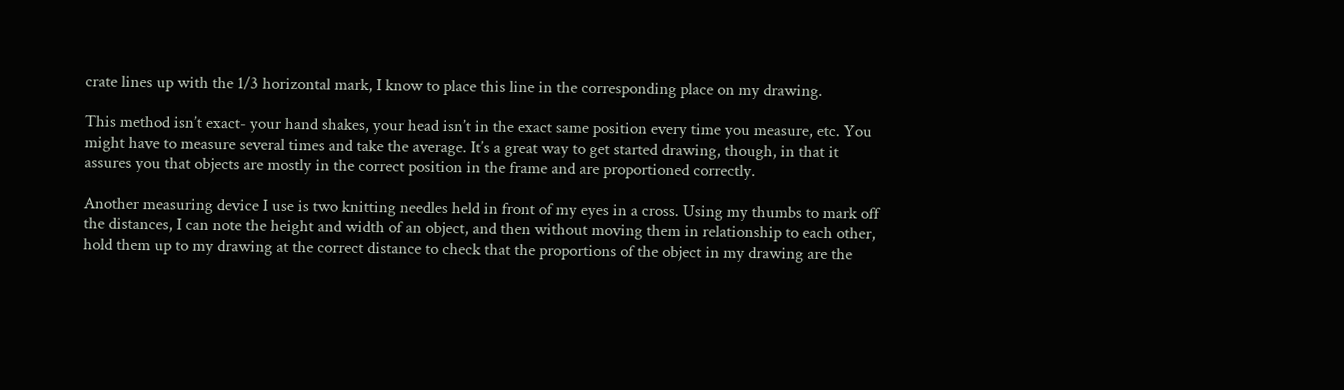crate lines up with the 1/3 horizontal mark, I know to place this line in the corresponding place on my drawing.

This method isn’t exact- your hand shakes, your head isn’t in the exact same position every time you measure, etc. You might have to measure several times and take the average. It’s a great way to get started drawing, though, in that it assures you that objects are mostly in the correct position in the frame and are proportioned correctly.

Another measuring device I use is two knitting needles held in front of my eyes in a cross. Using my thumbs to mark off the distances, I can note the height and width of an object, and then without moving them in relationship to each other, hold them up to my drawing at the correct distance to check that the proportions of the object in my drawing are the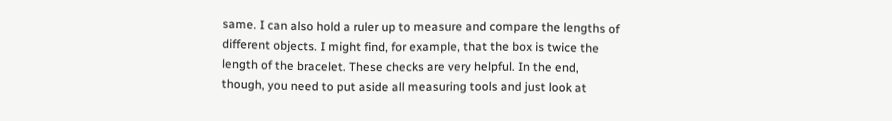same. I can also hold a ruler up to measure and compare the lengths of different objects. I might find, for example, that the box is twice the length of the bracelet. These checks are very helpful. In the end, though, you need to put aside all measuring tools and just look at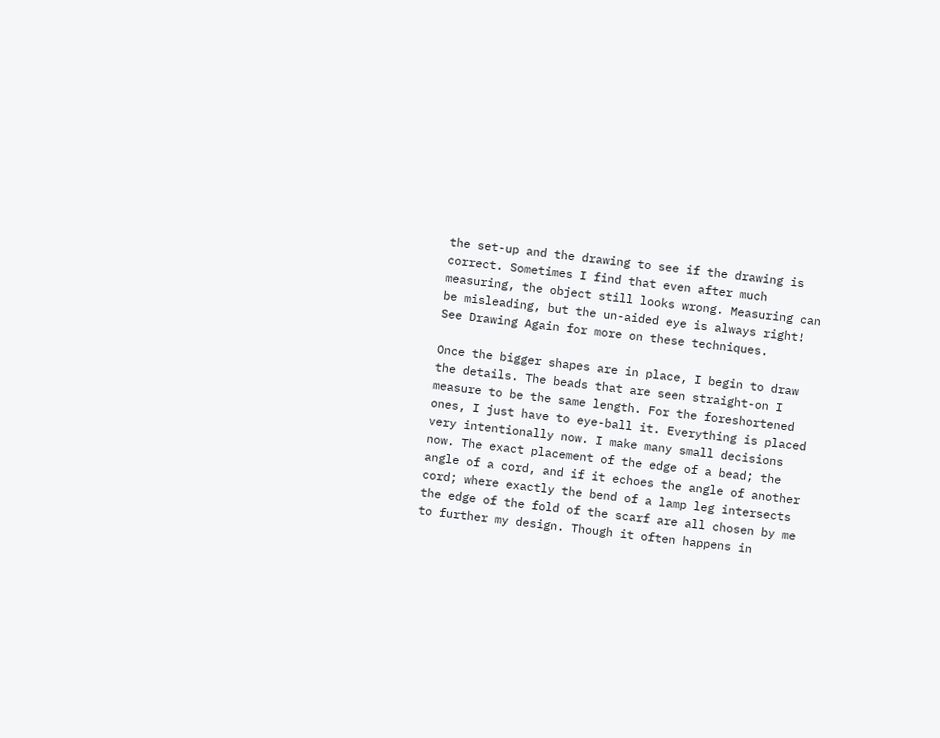the set-up and the drawing to see if the drawing is correct. Sometimes I find that even after much measuring, the object still looks wrong. Measuring can be misleading, but the un-aided eye is always right! See Drawing Again for more on these techniques.

Once the bigger shapes are in place, I begin to draw the details. The beads that are seen straight-on I measure to be the same length. For the foreshortened ones, I just have to eye-ball it. Everything is placed very intentionally now. I make many small decisions now. The exact placement of the edge of a bead; the angle of a cord, and if it echoes the angle of another cord; where exactly the bend of a lamp leg intersects the edge of the fold of the scarf are all chosen by me to further my design. Though it often happens in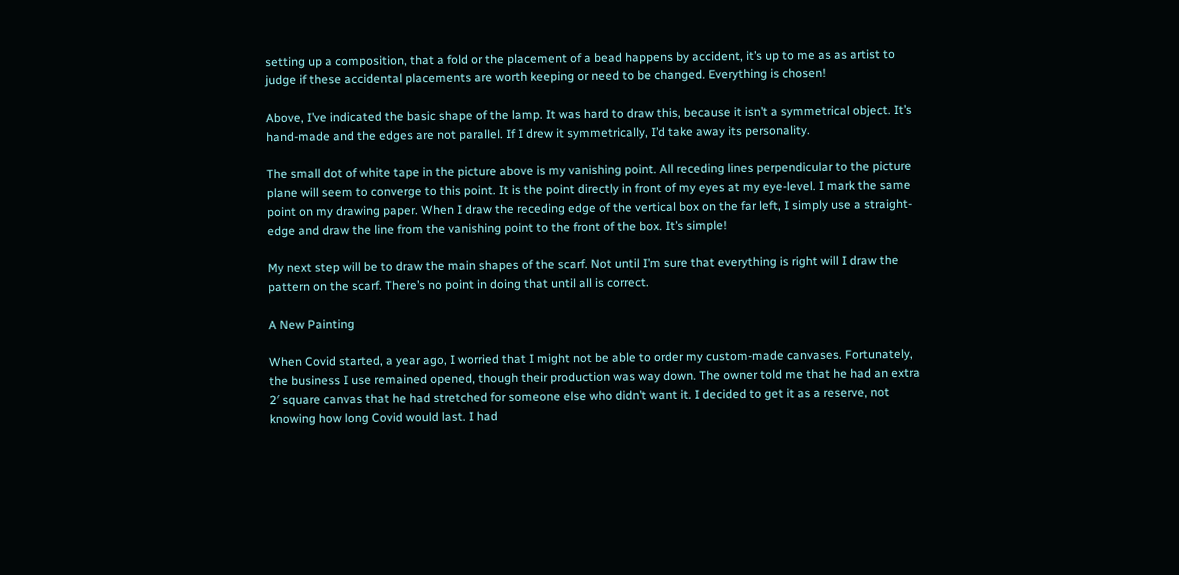setting up a composition, that a fold or the placement of a bead happens by accident, it’s up to me as as artist to judge if these accidental placements are worth keeping or need to be changed. Everything is chosen!

Above, I’ve indicated the basic shape of the lamp. It was hard to draw this, because it isn’t a symmetrical object. It’s hand-made and the edges are not parallel. If I drew it symmetrically, I’d take away its personality.

The small dot of white tape in the picture above is my vanishing point. All receding lines perpendicular to the picture plane will seem to converge to this point. It is the point directly in front of my eyes at my eye-level. I mark the same point on my drawing paper. When I draw the receding edge of the vertical box on the far left, I simply use a straight-edge and draw the line from the vanishing point to the front of the box. It’s simple!

My next step will be to draw the main shapes of the scarf. Not until I’m sure that everything is right will I draw the pattern on the scarf. There’s no point in doing that until all is correct.

A New Painting

When Covid started, a year ago, I worried that I might not be able to order my custom-made canvases. Fortunately, the business I use remained opened, though their production was way down. The owner told me that he had an extra 2′ square canvas that he had stretched for someone else who didn’t want it. I decided to get it as a reserve, not knowing how long Covid would last. I had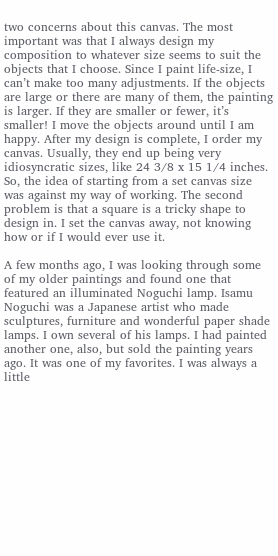two concerns about this canvas. The most important was that I always design my composition to whatever size seems to suit the objects that I choose. Since I paint life-size, I can’t make too many adjustments. If the objects are large or there are many of them, the painting is larger. If they are smaller or fewer, it’s smaller! I move the objects around until I am happy. After my design is complete, I order my canvas. Usually, they end up being very idiosyncratic sizes, like 24 3/8 x 15 1/4 inches. So, the idea of starting from a set canvas size was against my way of working. The second problem is that a square is a tricky shape to design in. I set the canvas away, not knowing how or if I would ever use it.

A few months ago, I was looking through some of my older paintings and found one that featured an illuminated Noguchi lamp. Isamu Noguchi was a Japanese artist who made sculptures, furniture and wonderful paper shade lamps. I own several of his lamps. I had painted another one, also, but sold the painting years ago. It was one of my favorites. I was always a little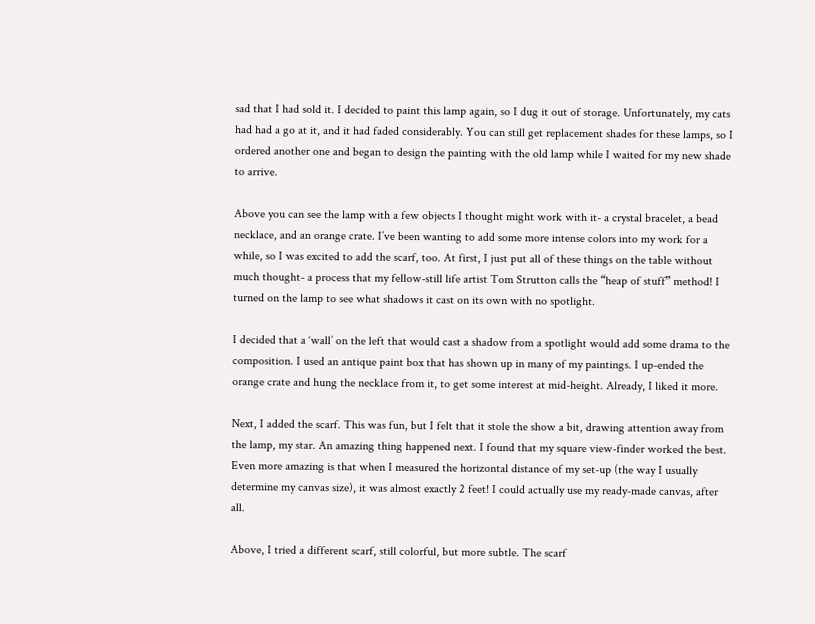sad that I had sold it. I decided to paint this lamp again, so I dug it out of storage. Unfortunately, my cats had had a go at it, and it had faded considerably. You can still get replacement shades for these lamps, so I ordered another one and began to design the painting with the old lamp while I waited for my new shade to arrive.

Above you can see the lamp with a few objects I thought might work with it- a crystal bracelet, a bead necklace, and an orange crate. I’ve been wanting to add some more intense colors into my work for a while, so I was excited to add the scarf, too. At first, I just put all of these things on the table without much thought- a process that my fellow-still life artist Tom Strutton calls the “heap of stuff” method! I turned on the lamp to see what shadows it cast on its own with no spotlight.

I decided that a ‘wall’ on the left that would cast a shadow from a spotlight would add some drama to the composition. I used an antique paint box that has shown up in many of my paintings. I up-ended the orange crate and hung the necklace from it, to get some interest at mid-height. Already, I liked it more.

Next, I added the scarf. This was fun, but I felt that it stole the show a bit, drawing attention away from the lamp, my star. An amazing thing happened next. I found that my square view-finder worked the best. Even more amazing is that when I measured the horizontal distance of my set-up (the way I usually determine my canvas size), it was almost exactly 2 feet! I could actually use my ready-made canvas, after all.

Above, I tried a different scarf, still colorful, but more subtle. The scarf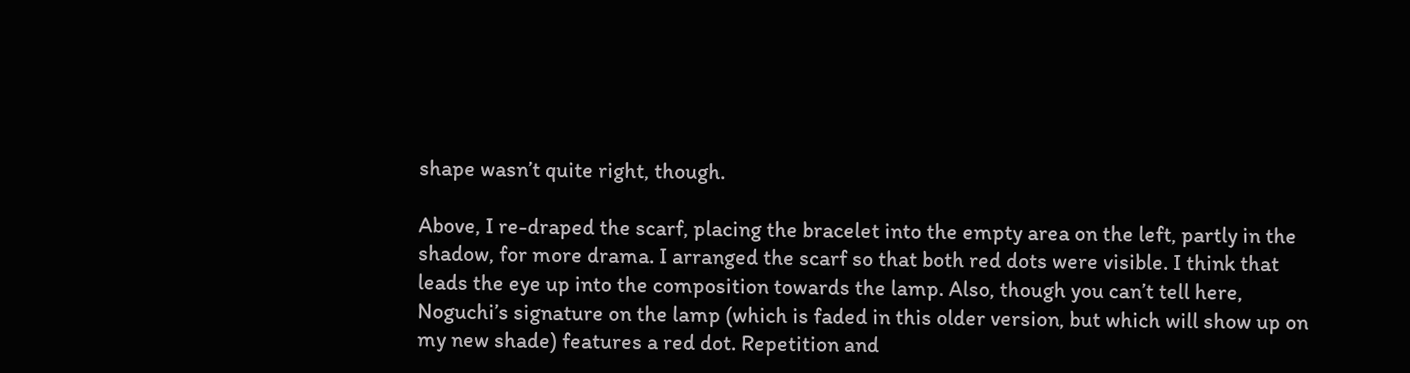shape wasn’t quite right, though.

Above, I re-draped the scarf, placing the bracelet into the empty area on the left, partly in the shadow, for more drama. I arranged the scarf so that both red dots were visible. I think that leads the eye up into the composition towards the lamp. Also, though you can’t tell here, Noguchi’s signature on the lamp (which is faded in this older version, but which will show up on my new shade) features a red dot. Repetition and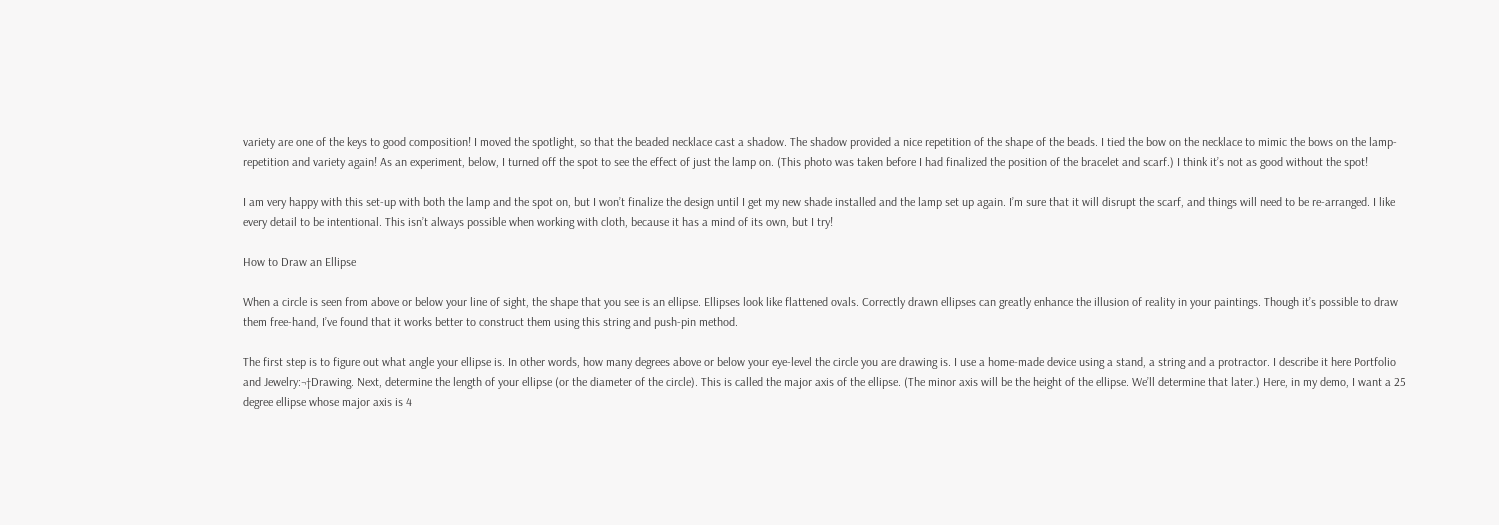variety are one of the keys to good composition! I moved the spotlight, so that the beaded necklace cast a shadow. The shadow provided a nice repetition of the shape of the beads. I tied the bow on the necklace to mimic the bows on the lamp- repetition and variety again! As an experiment, below, I turned off the spot to see the effect of just the lamp on. (This photo was taken before I had finalized the position of the bracelet and scarf.) I think it’s not as good without the spot!

I am very happy with this set-up with both the lamp and the spot on, but I won’t finalize the design until I get my new shade installed and the lamp set up again. I’m sure that it will disrupt the scarf, and things will need to be re-arranged. I like every detail to be intentional. This isn’t always possible when working with cloth, because it has a mind of its own, but I try!

How to Draw an Ellipse

When a circle is seen from above or below your line of sight, the shape that you see is an ellipse. Ellipses look like flattened ovals. Correctly drawn ellipses can greatly enhance the illusion of reality in your paintings. Though it’s possible to draw them free-hand, I’ve found that it works better to construct them using this string and push-pin method.

The first step is to figure out what angle your ellipse is. In other words, how many degrees above or below your eye-level the circle you are drawing is. I use a home-made device using a stand, a string and a protractor. I describe it here Portfolio and Jewelry:¬†Drawing. Next, determine the length of your ellipse (or the diameter of the circle). This is called the major axis of the ellipse. (The minor axis will be the height of the ellipse. We’ll determine that later.) Here, in my demo, I want a 25 degree ellipse whose major axis is 4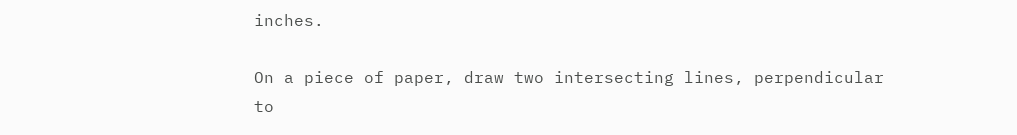inches.

On a piece of paper, draw two intersecting lines, perpendicular to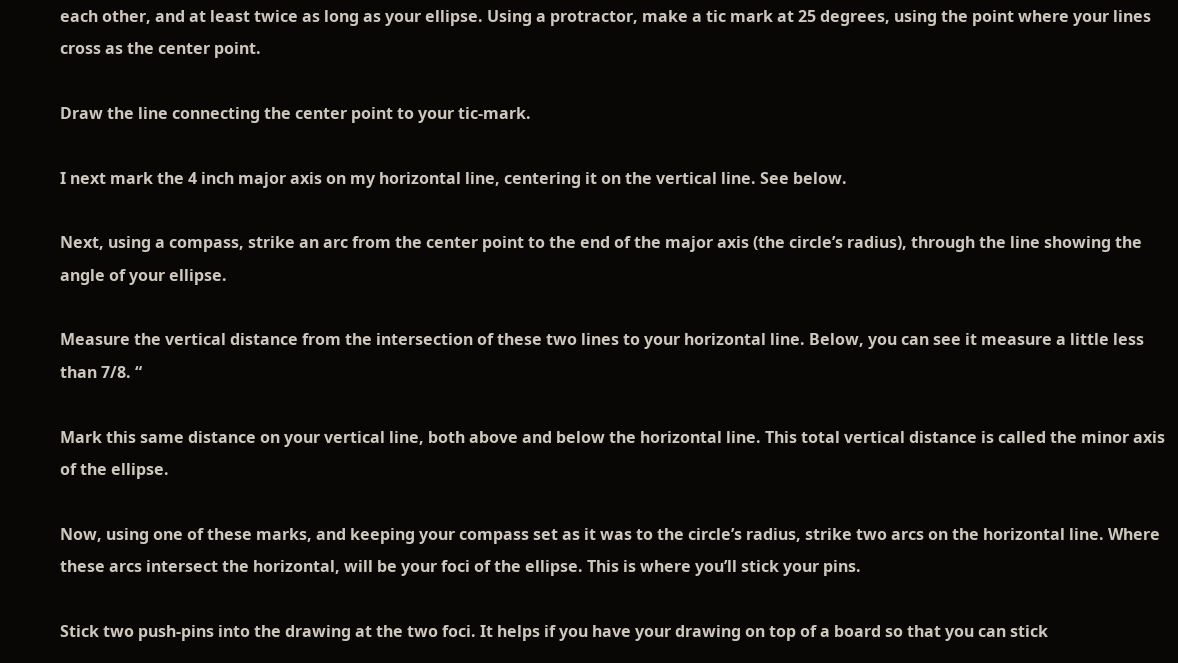each other, and at least twice as long as your ellipse. Using a protractor, make a tic mark at 25 degrees, using the point where your lines cross as the center point.

Draw the line connecting the center point to your tic-mark.

I next mark the 4 inch major axis on my horizontal line, centering it on the vertical line. See below.

Next, using a compass, strike an arc from the center point to the end of the major axis (the circle’s radius), through the line showing the angle of your ellipse.

Measure the vertical distance from the intersection of these two lines to your horizontal line. Below, you can see it measure a little less than 7/8. “

Mark this same distance on your vertical line, both above and below the horizontal line. This total vertical distance is called the minor axis of the ellipse.

Now, using one of these marks, and keeping your compass set as it was to the circle’s radius, strike two arcs on the horizontal line. Where these arcs intersect the horizontal, will be your foci of the ellipse. This is where you’ll stick your pins.

Stick two push-pins into the drawing at the two foci. It helps if you have your drawing on top of a board so that you can stick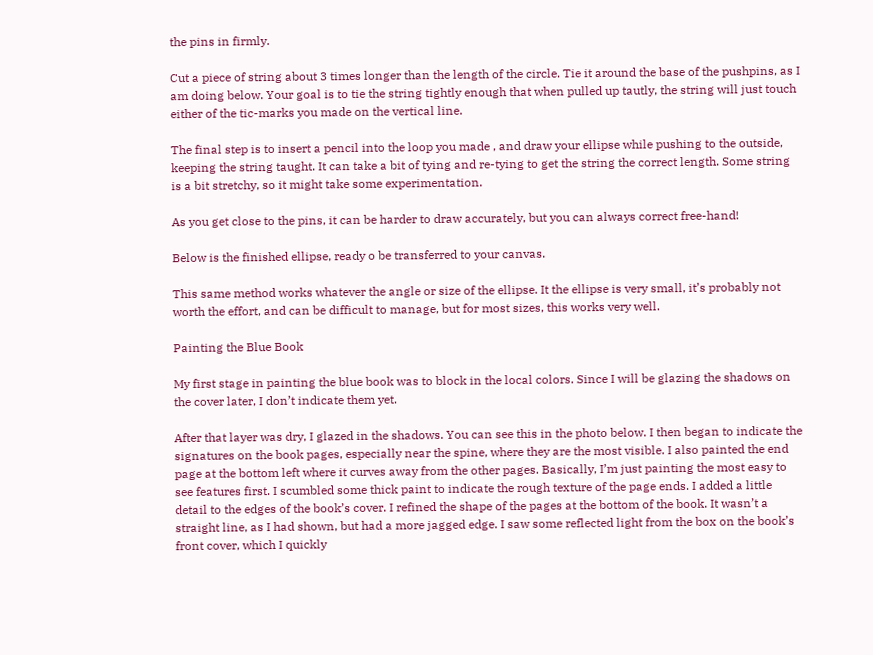the pins in firmly.

Cut a piece of string about 3 times longer than the length of the circle. Tie it around the base of the pushpins, as I am doing below. Your goal is to tie the string tightly enough that when pulled up tautly, the string will just touch either of the tic-marks you made on the vertical line.

The final step is to insert a pencil into the loop you made , and draw your ellipse while pushing to the outside, keeping the string taught. It can take a bit of tying and re-tying to get the string the correct length. Some string is a bit stretchy, so it might take some experimentation.

As you get close to the pins, it can be harder to draw accurately, but you can always correct free-hand!

Below is the finished ellipse, ready o be transferred to your canvas.

This same method works whatever the angle or size of the ellipse. It the ellipse is very small, it’s probably not worth the effort, and can be difficult to manage, but for most sizes, this works very well.

Painting the Blue Book

My first stage in painting the blue book was to block in the local colors. Since I will be glazing the shadows on the cover later, I don’t indicate them yet.

After that layer was dry, I glazed in the shadows. You can see this in the photo below. I then began to indicate the signatures on the book pages, especially near the spine, where they are the most visible. I also painted the end page at the bottom left where it curves away from the other pages. Basically, I’m just painting the most easy to see features first. I scumbled some thick paint to indicate the rough texture of the page ends. I added a little detail to the edges of the book’s cover. I refined the shape of the pages at the bottom of the book. It wasn’t a straight line, as I had shown, but had a more jagged edge. I saw some reflected light from the box on the book’s front cover, which I quickly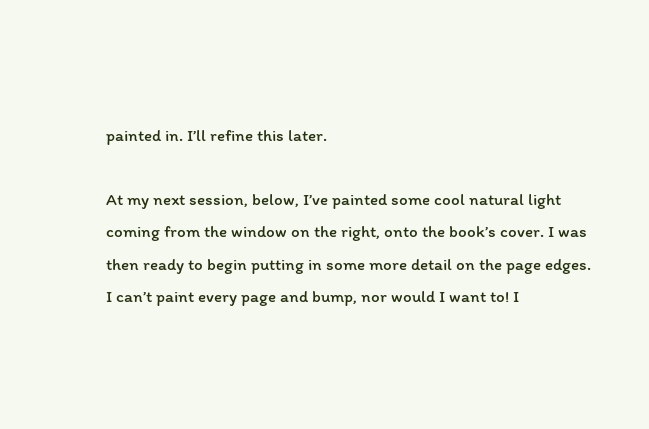painted in. I’ll refine this later.

At my next session, below, I’ve painted some cool natural light coming from the window on the right, onto the book’s cover. I was then ready to begin putting in some more detail on the page edges. I can’t paint every page and bump, nor would I want to! I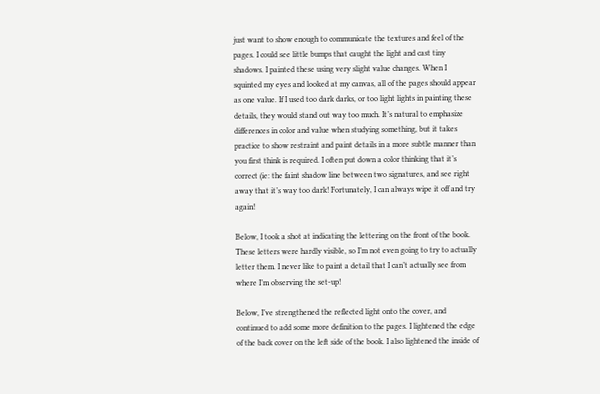just want to show enough to communicate the textures and feel of the pages. I could see little bumps that caught the light and cast tiny shadows. I painted these using very slight value changes. When I squinted my eyes and looked at my canvas, all of the pages should appear as one value. If I used too dark darks, or too light lights in painting these details, they would stand out way too much. It’s natural to emphasize differences in color and value when studying something, but it takes practice to show restraint and paint details in a more subtle manner than you first think is required. I often put down a color thinking that it’s correct (ie: the faint shadow line between two signatures, and see right away that it’s way too dark! Fortunately, I can always wipe it off and try again!

Below, I took a shot at indicating the lettering on the front of the book. These letters were hardly visible, so I’m not even going to try to actually letter them. I never like to paint a detail that I can’t actually see from where I’m observing the set-up!

Below, I’ve strengthened the reflected light onto the cover, and continued to add some more definition to the pages. I lightened the edge of the back cover on the left side of the book. I also lightened the inside of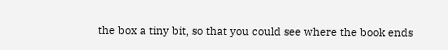the box a tiny bit, so that you could see where the book ends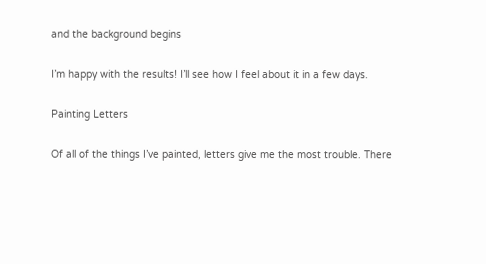and the background begins

I’m happy with the results! I’ll see how I feel about it in a few days.

Painting Letters

Of all of the things I’ve painted, letters give me the most trouble. There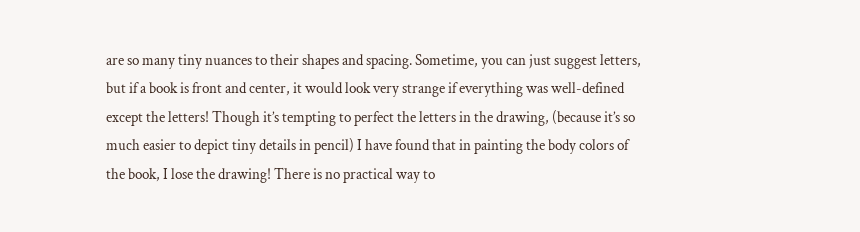are so many tiny nuances to their shapes and spacing. Sometime, you can just suggest letters, but if a book is front and center, it would look very strange if everything was well-defined except the letters! Though it’s tempting to perfect the letters in the drawing, (because it’s so much easier to depict tiny details in pencil) I have found that in painting the body colors of the book, I lose the drawing! There is no practical way to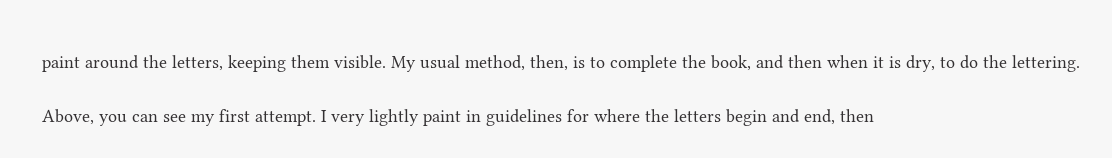paint around the letters, keeping them visible. My usual method, then, is to complete the book, and then when it is dry, to do the lettering.

Above, you can see my first attempt. I very lightly paint in guidelines for where the letters begin and end, then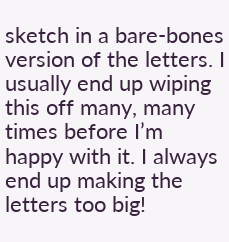sketch in a bare-bones version of the letters. I usually end up wiping this off many, many times before I’m happy with it. I always end up making the letters too big!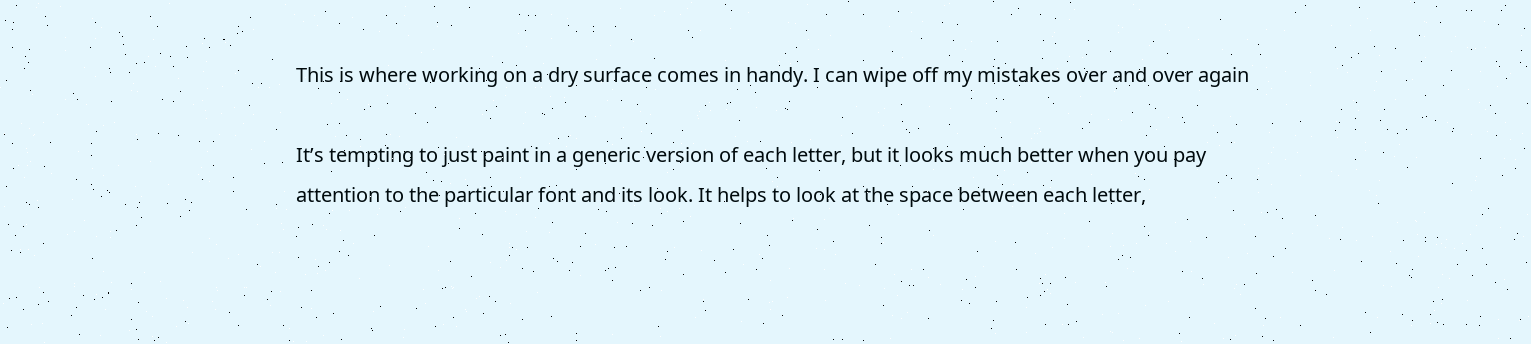This is where working on a dry surface comes in handy. I can wipe off my mistakes over and over again

It’s tempting to just paint in a generic version of each letter, but it looks much better when you pay attention to the particular font and its look. It helps to look at the space between each letter,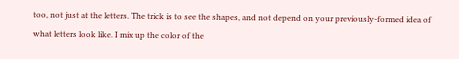too, not just at the letters. The trick is to see the shapes, and not depend on your previously-formed idea of what letters look like. I mix up the color of the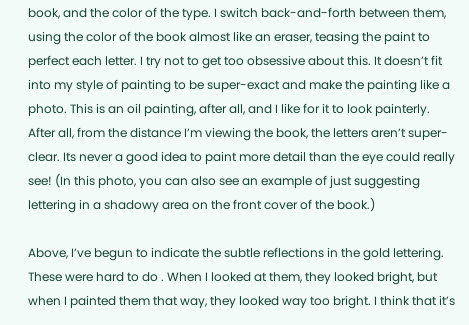book, and the color of the type. I switch back-and-forth between them, using the color of the book almost like an eraser, teasing the paint to perfect each letter. I try not to get too obsessive about this. It doesn’t fit into my style of painting to be super-exact and make the painting like a photo. This is an oil painting, after all, and I like for it to look painterly. After all, from the distance I’m viewing the book, the letters aren’t super-clear. Its never a good idea to paint more detail than the eye could really see! (In this photo, you can also see an example of just suggesting lettering in a shadowy area on the front cover of the book.)

Above, I’ve begun to indicate the subtle reflections in the gold lettering. These were hard to do . When I looked at them, they looked bright, but when I painted them that way, they looked way too bright. I think that it’s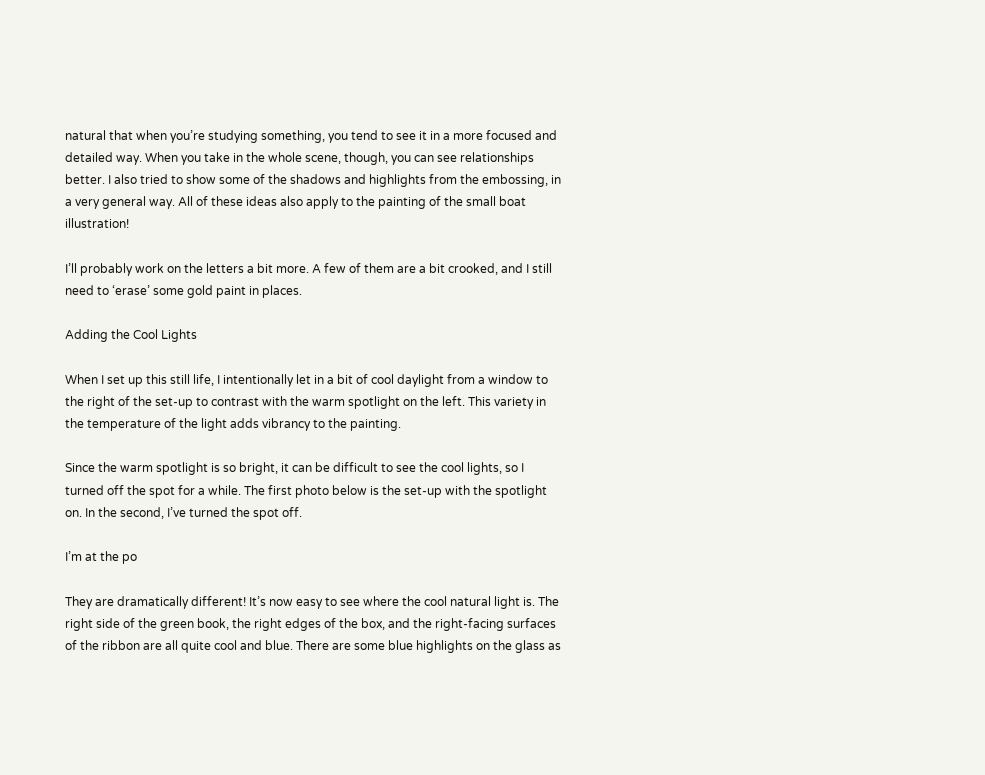natural that when you’re studying something, you tend to see it in a more focused and detailed way. When you take in the whole scene, though, you can see relationships better. I also tried to show some of the shadows and highlights from the embossing, in a very general way. All of these ideas also apply to the painting of the small boat illustration!

I’ll probably work on the letters a bit more. A few of them are a bit crooked, and I still need to ‘erase’ some gold paint in places.

Adding the Cool Lights

When I set up this still life, I intentionally let in a bit of cool daylight from a window to the right of the set-up to contrast with the warm spotlight on the left. This variety in the temperature of the light adds vibrancy to the painting.

Since the warm spotlight is so bright, it can be difficult to see the cool lights, so I turned off the spot for a while. The first photo below is the set-up with the spotlight on. In the second, I’ve turned the spot off.

I’m at the po

They are dramatically different! It’s now easy to see where the cool natural light is. The right side of the green book, the right edges of the box, and the right-facing surfaces of the ribbon are all quite cool and blue. There are some blue highlights on the glass as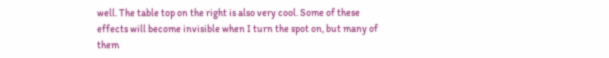well. The table top on the right is also very cool. Some of these effects will become invisible when I turn the spot on, but many of them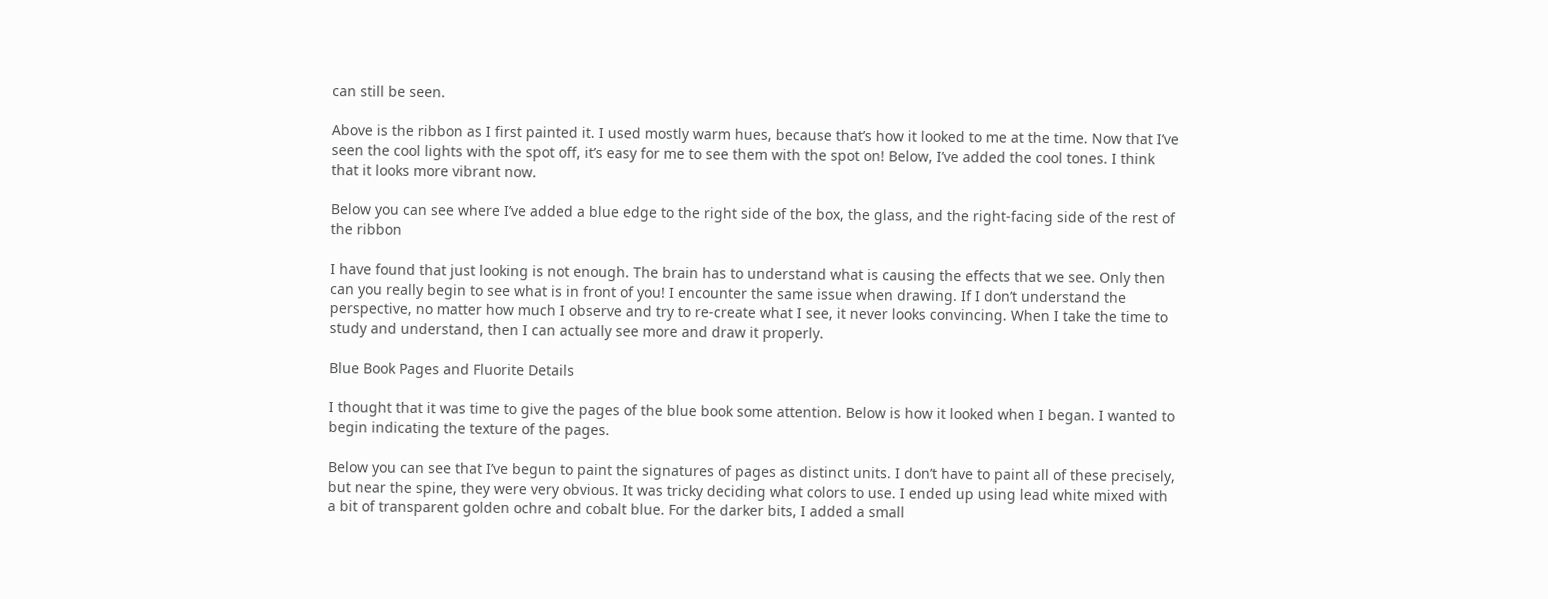can still be seen.

Above is the ribbon as I first painted it. I used mostly warm hues, because that’s how it looked to me at the time. Now that I’ve seen the cool lights with the spot off, it’s easy for me to see them with the spot on! Below, I’ve added the cool tones. I think that it looks more vibrant now.

Below you can see where I’ve added a blue edge to the right side of the box, the glass, and the right-facing side of the rest of the ribbon

I have found that just looking is not enough. The brain has to understand what is causing the effects that we see. Only then can you really begin to see what is in front of you! I encounter the same issue when drawing. If I don’t understand the perspective, no matter how much I observe and try to re-create what I see, it never looks convincing. When I take the time to study and understand, then I can actually see more and draw it properly.

Blue Book Pages and Fluorite Details

I thought that it was time to give the pages of the blue book some attention. Below is how it looked when I began. I wanted to begin indicating the texture of the pages.

Below you can see that I’ve begun to paint the signatures of pages as distinct units. I don’t have to paint all of these precisely, but near the spine, they were very obvious. It was tricky deciding what colors to use. I ended up using lead white mixed with a bit of transparent golden ochre and cobalt blue. For the darker bits, I added a small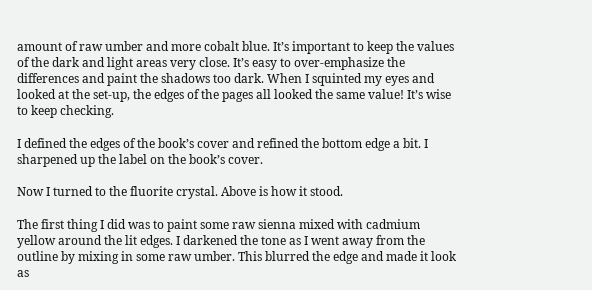amount of raw umber and more cobalt blue. It’s important to keep the values of the dark and light areas very close. It’s easy to over-emphasize the differences and paint the shadows too dark. When I squinted my eyes and looked at the set-up, the edges of the pages all looked the same value! It’s wise to keep checking.

I defined the edges of the book’s cover and refined the bottom edge a bit. I sharpened up the label on the book’s cover.

Now I turned to the fluorite crystal. Above is how it stood.

The first thing I did was to paint some raw sienna mixed with cadmium yellow around the lit edges. I darkened the tone as I went away from the outline by mixing in some raw umber. This blurred the edge and made it look as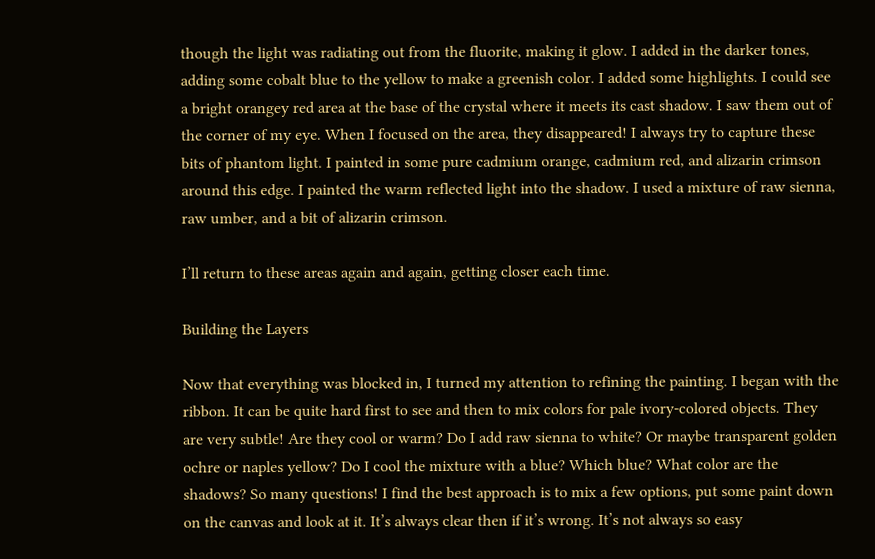though the light was radiating out from the fluorite, making it glow. I added in the darker tones, adding some cobalt blue to the yellow to make a greenish color. I added some highlights. I could see a bright orangey red area at the base of the crystal where it meets its cast shadow. I saw them out of the corner of my eye. When I focused on the area, they disappeared! I always try to capture these bits of phantom light. I painted in some pure cadmium orange, cadmium red, and alizarin crimson around this edge. I painted the warm reflected light into the shadow. I used a mixture of raw sienna, raw umber, and a bit of alizarin crimson.

I’ll return to these areas again and again, getting closer each time.

Building the Layers

Now that everything was blocked in, I turned my attention to refining the painting. I began with the ribbon. It can be quite hard first to see and then to mix colors for pale ivory-colored objects. They are very subtle! Are they cool or warm? Do I add raw sienna to white? Or maybe transparent golden ochre or naples yellow? Do I cool the mixture with a blue? Which blue? What color are the shadows? So many questions! I find the best approach is to mix a few options, put some paint down on the canvas and look at it. It’s always clear then if it’s wrong. It’s not always so easy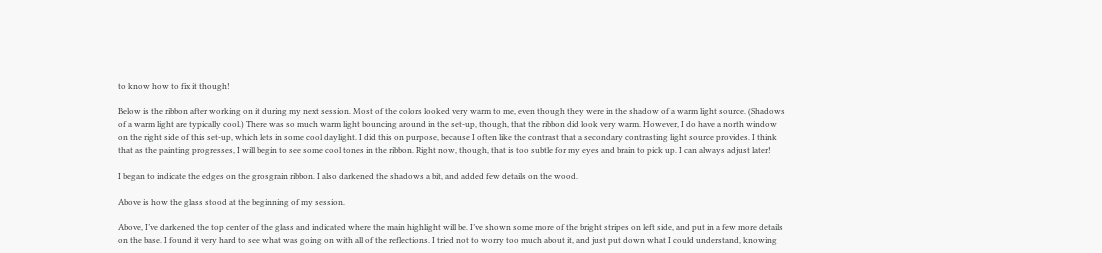to know how to fix it though!

Below is the ribbon after working on it during my next session. Most of the colors looked very warm to me, even though they were in the shadow of a warm light source. (Shadows of a warm light are typically cool.) There was so much warm light bouncing around in the set-up, though, that the ribbon did look very warm. However, I do have a north window on the right side of this set-up, which lets in some cool daylight. I did this on purpose, because I often like the contrast that a secondary contrasting light source provides. I think that as the painting progresses, I will begin to see some cool tones in the ribbon. Right now, though, that is too subtle for my eyes and brain to pick up. I can always adjust later!

I began to indicate the edges on the grosgrain ribbon. I also darkened the shadows a bit, and added few details on the wood.

Above is how the glass stood at the beginning of my session.

Above, I’ve darkened the top center of the glass and indicated where the main highlight will be. I’ve shown some more of the bright stripes on left side, and put in a few more details on the base. I found it very hard to see what was going on with all of the reflections. I tried not to worry too much about it, and just put down what I could understand, knowing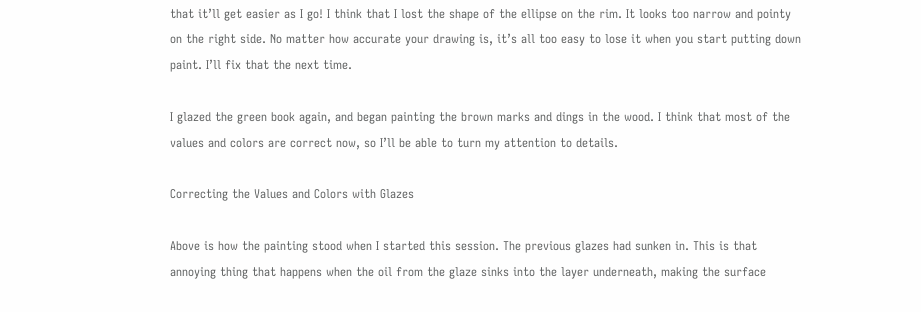that it’ll get easier as I go! I think that I lost the shape of the ellipse on the rim. It looks too narrow and pointy on the right side. No matter how accurate your drawing is, it’s all too easy to lose it when you start putting down paint. I’ll fix that the next time.

I glazed the green book again, and began painting the brown marks and dings in the wood. I think that most of the values and colors are correct now, so I’ll be able to turn my attention to details.

Correcting the Values and Colors with Glazes

Above is how the painting stood when I started this session. The previous glazes had sunken in. This is that annoying thing that happens when the oil from the glaze sinks into the layer underneath, making the surface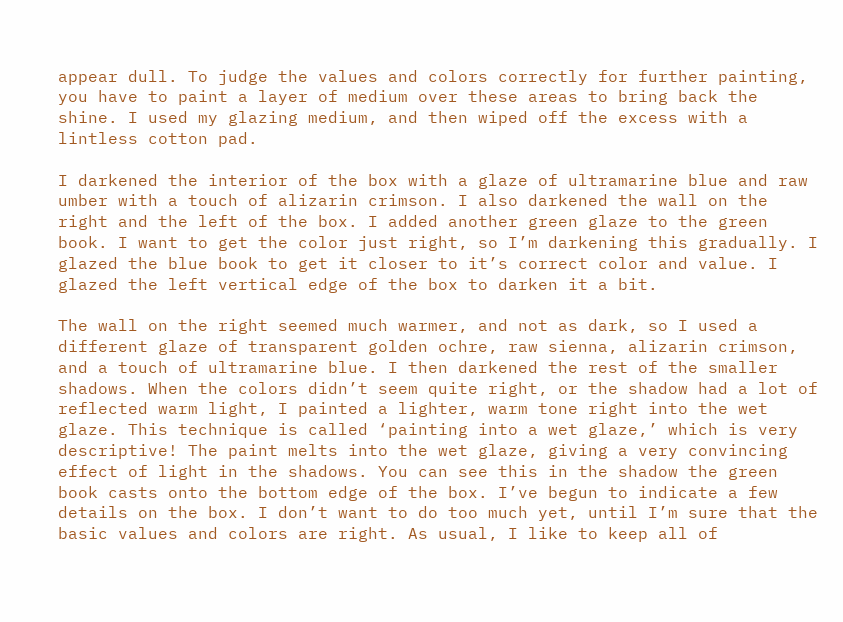appear dull. To judge the values and colors correctly for further painting, you have to paint a layer of medium over these areas to bring back the shine. I used my glazing medium, and then wiped off the excess with a lintless cotton pad.

I darkened the interior of the box with a glaze of ultramarine blue and raw umber with a touch of alizarin crimson. I also darkened the wall on the right and the left of the box. I added another green glaze to the green book. I want to get the color just right, so I’m darkening this gradually. I glazed the blue book to get it closer to it’s correct color and value. I glazed the left vertical edge of the box to darken it a bit.

The wall on the right seemed much warmer, and not as dark, so I used a different glaze of transparent golden ochre, raw sienna, alizarin crimson, and a touch of ultramarine blue. I then darkened the rest of the smaller shadows. When the colors didn’t seem quite right, or the shadow had a lot of reflected warm light, I painted a lighter, warm tone right into the wet glaze. This technique is called ‘painting into a wet glaze,’ which is very descriptive! The paint melts into the wet glaze, giving a very convincing effect of light in the shadows. You can see this in the shadow the green book casts onto the bottom edge of the box. I’ve begun to indicate a few details on the box. I don’t want to do too much yet, until I’m sure that the basic values and colors are right. As usual, I like to keep all of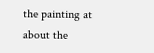the painting at about the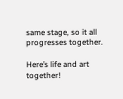same stage, so it all progresses together.

Here’s life and art together!